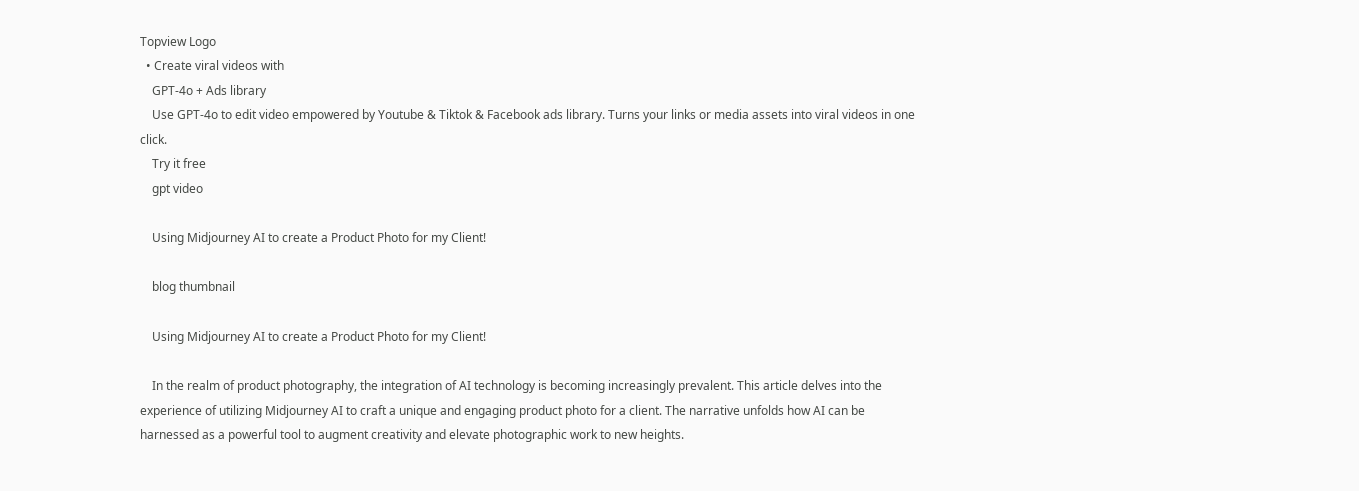Topview Logo
  • Create viral videos with
    GPT-4o + Ads library
    Use GPT-4o to edit video empowered by Youtube & Tiktok & Facebook ads library. Turns your links or media assets into viral videos in one click.
    Try it free
    gpt video

    Using Midjourney AI to create a Product Photo for my Client!

    blog thumbnail

    Using Midjourney AI to create a Product Photo for my Client!

    In the realm of product photography, the integration of AI technology is becoming increasingly prevalent. This article delves into the experience of utilizing Midjourney AI to craft a unique and engaging product photo for a client. The narrative unfolds how AI can be harnessed as a powerful tool to augment creativity and elevate photographic work to new heights.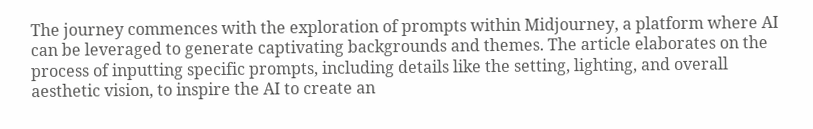The journey commences with the exploration of prompts within Midjourney, a platform where AI can be leveraged to generate captivating backgrounds and themes. The article elaborates on the process of inputting specific prompts, including details like the setting, lighting, and overall aesthetic vision, to inspire the AI to create an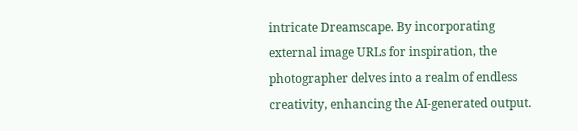intricate Dreamscape. By incorporating external image URLs for inspiration, the photographer delves into a realm of endless creativity, enhancing the AI-generated output.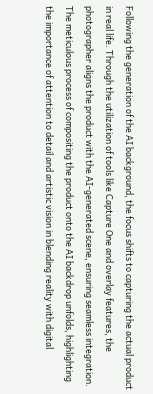Following the generation of the AI background, the focus shifts to capturing the actual product in real life. Through the utilization of tools like Capture One and overlay features, the photographer aligns the product with the AI-generated scene, ensuring seamless integration. The meticulous process of compositing the product onto the AI backdrop unfolds, highlighting the importance of attention to detail and artistic vision in blending reality with digital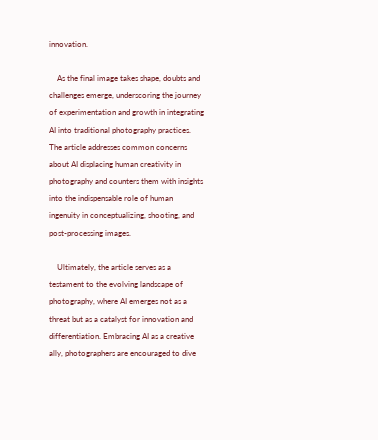innovation.

    As the final image takes shape, doubts and challenges emerge, underscoring the journey of experimentation and growth in integrating AI into traditional photography practices. The article addresses common concerns about AI displacing human creativity in photography and counters them with insights into the indispensable role of human ingenuity in conceptualizing, shooting, and post-processing images.

    Ultimately, the article serves as a testament to the evolving landscape of photography, where AI emerges not as a threat but as a catalyst for innovation and differentiation. Embracing AI as a creative ally, photographers are encouraged to dive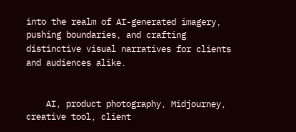into the realm of AI-generated imagery, pushing boundaries, and crafting distinctive visual narratives for clients and audiences alike.


    AI, product photography, Midjourney, creative tool, client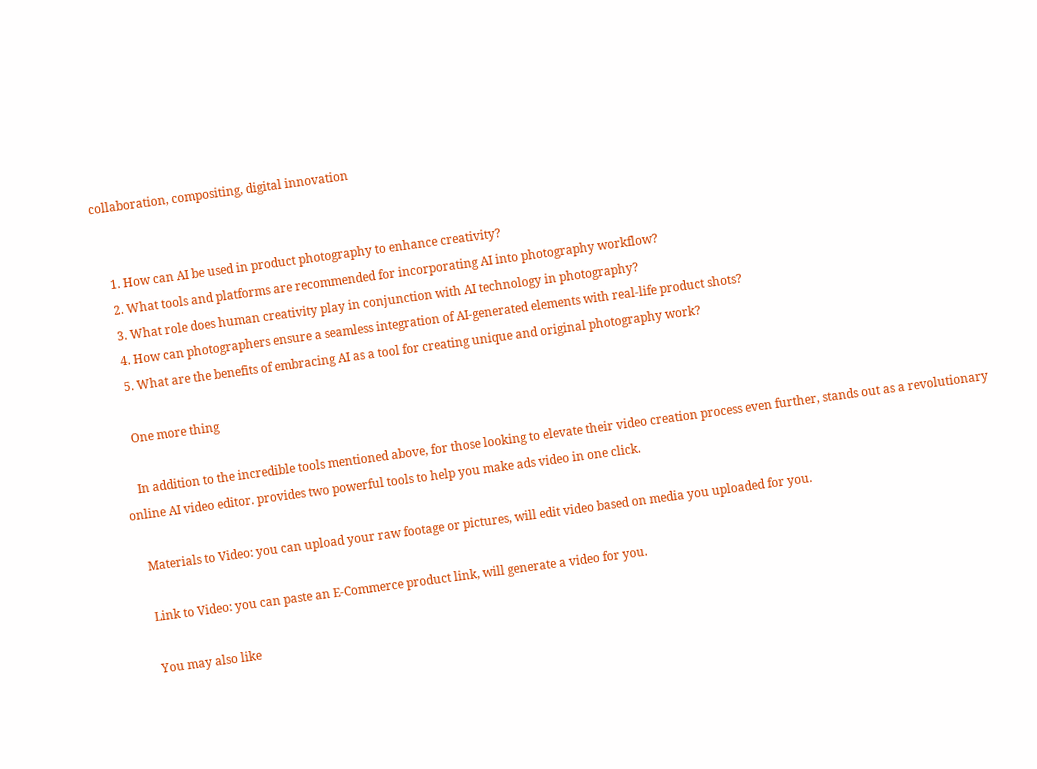collaboration, compositing, digital innovation


    1. How can AI be used in product photography to enhance creativity?
    2. What tools and platforms are recommended for incorporating AI into photography workflow?
    3. What role does human creativity play in conjunction with AI technology in photography?
    4. How can photographers ensure a seamless integration of AI-generated elements with real-life product shots?
    5. What are the benefits of embracing AI as a tool for creating unique and original photography work?

    One more thing

    In addition to the incredible tools mentioned above, for those looking to elevate their video creation process even further, stands out as a revolutionary online AI video editor. provides two powerful tools to help you make ads video in one click.

    Materials to Video: you can upload your raw footage or pictures, will edit video based on media you uploaded for you.

    Link to Video: you can paste an E-Commerce product link, will generate a video for you.

    You may also like